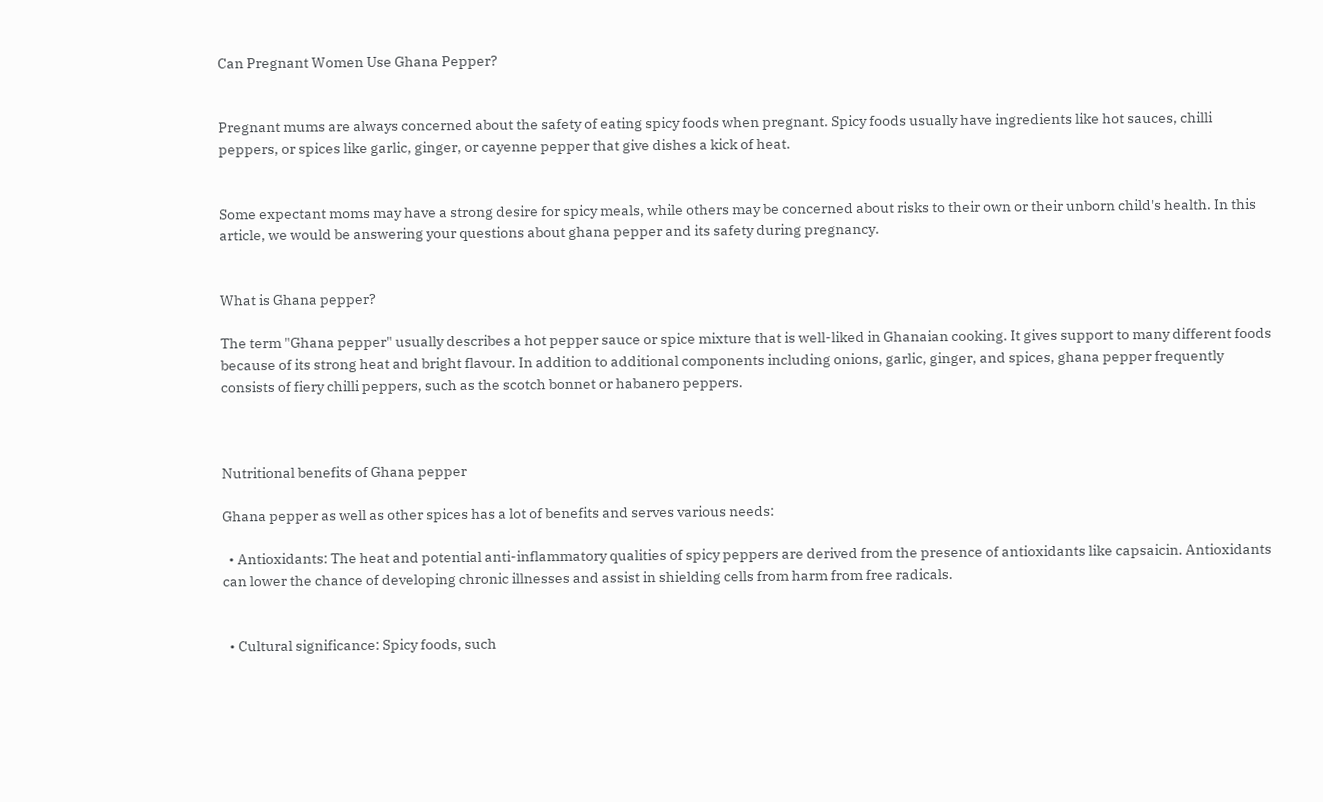Can Pregnant Women Use Ghana Pepper?


Pregnant mums are always concerned about the safety of eating spicy foods when pregnant. Spicy foods usually have ingredients like hot sauces, chilli peppers, or spices like garlic, ginger, or cayenne pepper that give dishes a kick of heat.


Some expectant moms may have a strong desire for spicy meals, while others may be concerned about risks to their own or their unborn child's health. In this article, we would be answering your questions about ghana pepper and its safety during pregnancy.


What is Ghana pepper?

The term "Ghana pepper" usually describes a hot pepper sauce or spice mixture that is well-liked in Ghanaian cooking. It gives support to many different foods because of its strong heat and bright flavour. In addition to additional components including onions, garlic, ginger, and spices, ghana pepper frequently consists of fiery chilli peppers, such as the scotch bonnet or habanero peppers.



Nutritional benefits of Ghana pepper

Ghana pepper as well as other spices has a lot of benefits and serves various needs:

  • Antioxidants: The heat and potential anti-inflammatory qualities of spicy peppers are derived from the presence of antioxidants like capsaicin. Antioxidants can lower the chance of developing chronic illnesses and assist in shielding cells from harm from free radicals.


  • Cultural significance: Spicy foods, such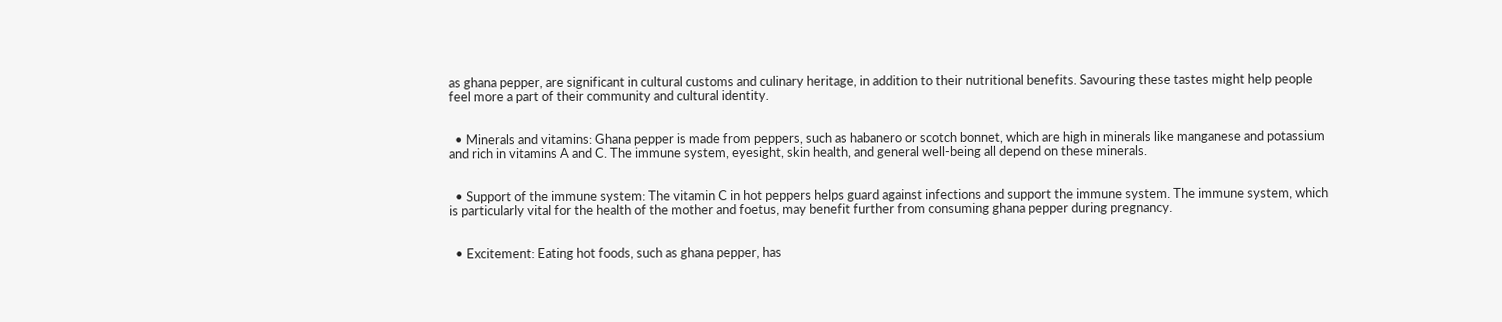as ghana pepper, are significant in cultural customs and culinary heritage, in addition to their nutritional benefits. Savouring these tastes might help people feel more a part of their community and cultural identity.


  • Minerals and vitamins: Ghana pepper is made from peppers, such as habanero or scotch bonnet, which are high in minerals like manganese and potassium and rich in vitamins A and C. The immune system, eyesight, skin health, and general well-being all depend on these minerals.


  • Support of the immune system: The vitamin C in hot peppers helps guard against infections and support the immune system. The immune system, which is particularly vital for the health of the mother and foetus, may benefit further from consuming ghana pepper during pregnancy.


  • Excitement: Eating hot foods, such as ghana pepper, has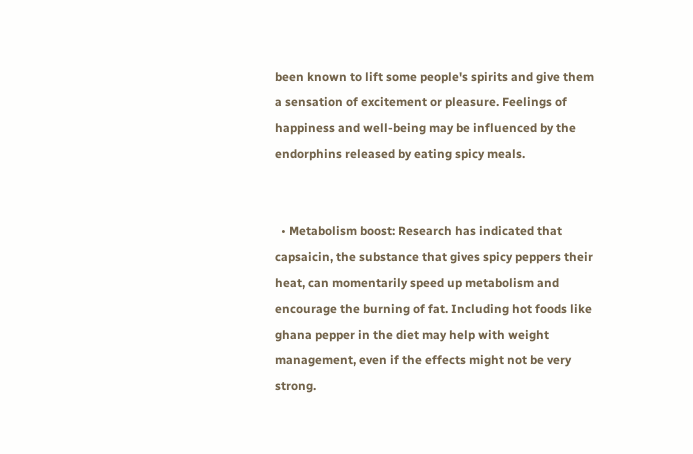been known to lift some people's spirits and give them a sensation of excitement or pleasure. Feelings of happiness and well-being may be influenced by the endorphins released by eating spicy meals.


  • Metabolism boost: Research has indicated that capsaicin, the substance that gives spicy peppers their heat, can momentarily speed up metabolism and encourage the burning of fat. Including hot foods like ghana pepper in the diet may help with weight management, even if the effects might not be very strong.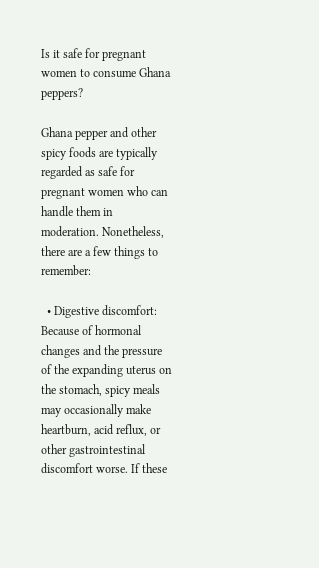Is it safe for pregnant women to consume Ghana peppers?

Ghana pepper and other spicy foods are typically regarded as safe for pregnant women who can handle them in moderation. Nonetheless, there are a few things to remember:

  • Digestive discomfort: Because of hormonal changes and the pressure of the expanding uterus on the stomach, spicy meals may occasionally make heartburn, acid reflux, or other gastrointestinal discomfort worse. If these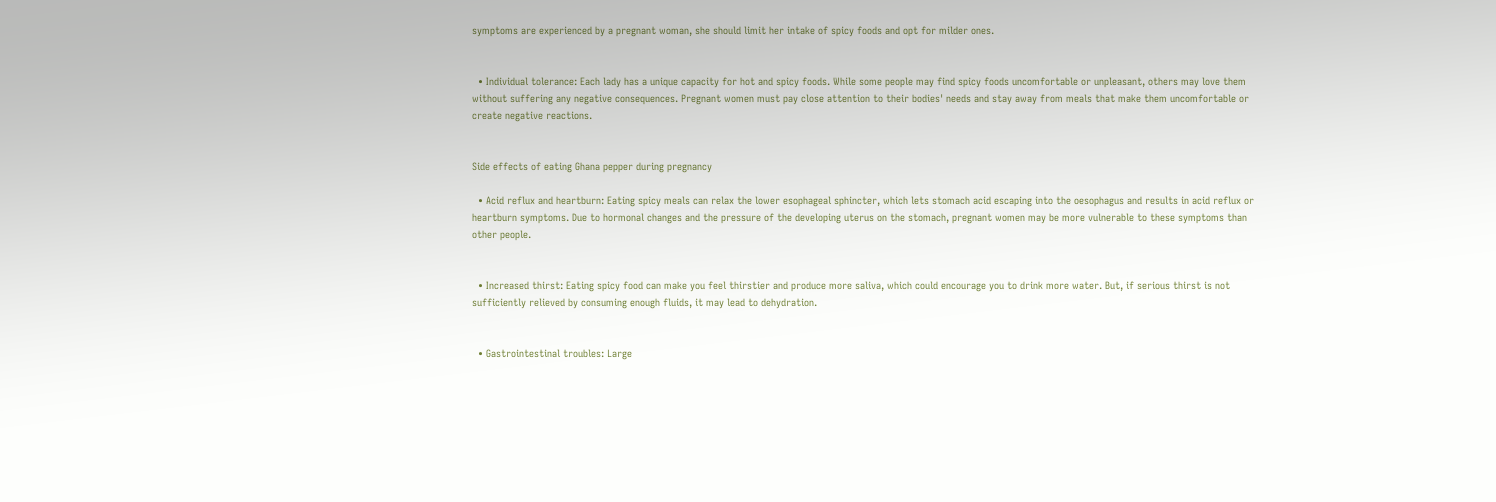symptoms are experienced by a pregnant woman, she should limit her intake of spicy foods and opt for milder ones.


  • Individual tolerance: Each lady has a unique capacity for hot and spicy foods. While some people may find spicy foods uncomfortable or unpleasant, others may love them without suffering any negative consequences. Pregnant women must pay close attention to their bodies' needs and stay away from meals that make them uncomfortable or create negative reactions.


Side effects of eating Ghana pepper during pregnancy

  • Acid reflux and heartburn: Eating spicy meals can relax the lower esophageal sphincter, which lets stomach acid escaping into the oesophagus and results in acid reflux or heartburn symptoms. Due to hormonal changes and the pressure of the developing uterus on the stomach, pregnant women may be more vulnerable to these symptoms than other people.


  • Increased thirst: Eating spicy food can make you feel thirstier and produce more saliva, which could encourage you to drink more water. But, if serious thirst is not sufficiently relieved by consuming enough fluids, it may lead to dehydration.


  • Gastrointestinal troubles: Large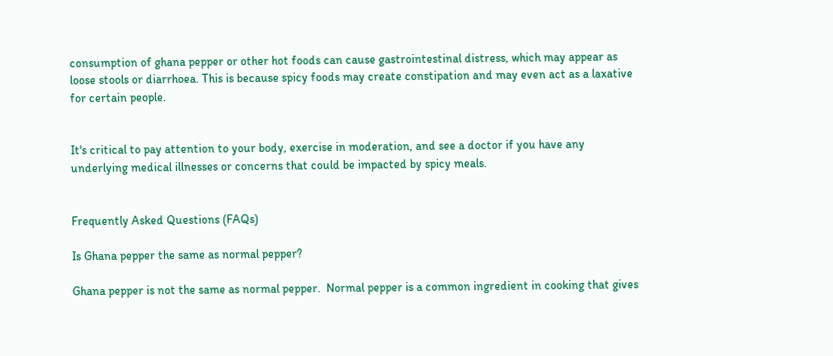consumption of ghana pepper or other hot foods can cause gastrointestinal distress, which may appear as loose stools or diarrhoea. This is because spicy foods may create constipation and may even act as a laxative for certain people.


It's critical to pay attention to your body, exercise in moderation, and see a doctor if you have any underlying medical illnesses or concerns that could be impacted by spicy meals.


Frequently Asked Questions (FAQs)

Is Ghana pepper the same as normal pepper?

Ghana pepper is not the same as normal pepper.  Normal pepper is a common ingredient in cooking that gives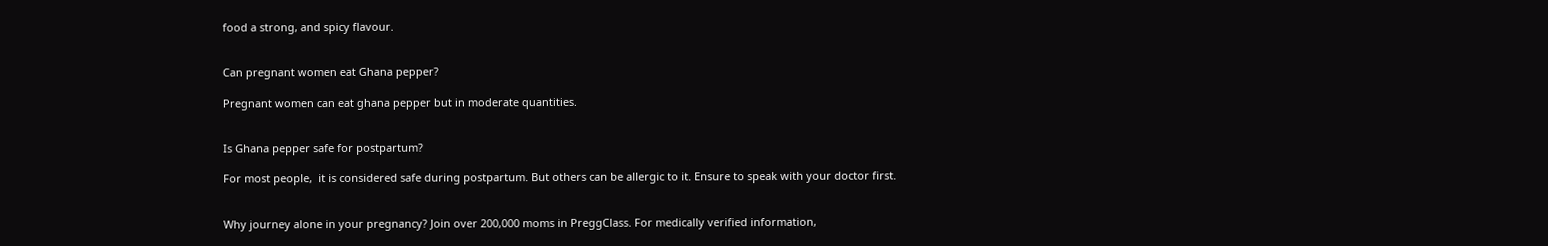food a strong, and spicy flavour.


Can pregnant women eat Ghana pepper?

Pregnant women can eat ghana pepper but in moderate quantities.


Is Ghana pepper safe for postpartum?

For most people,  it is considered safe during postpartum. But others can be allergic to it. Ensure to speak with your doctor first.


Why journey alone in your pregnancy? Join over 200,000 moms in PreggClass. For medically verified information,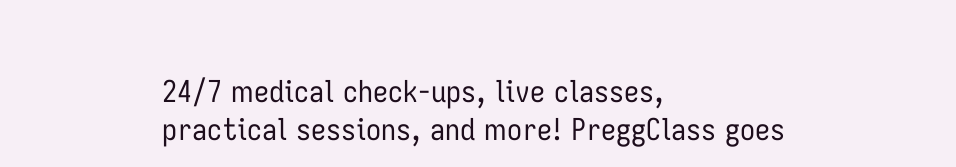24/7 medical check-ups, live classes, practical sessions, and more! PreggClass goes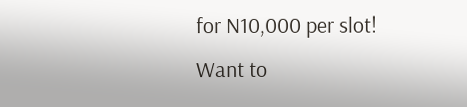for N10,000 per slot! Want to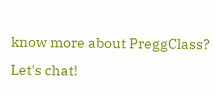know more about PreggClass? Let's chat!